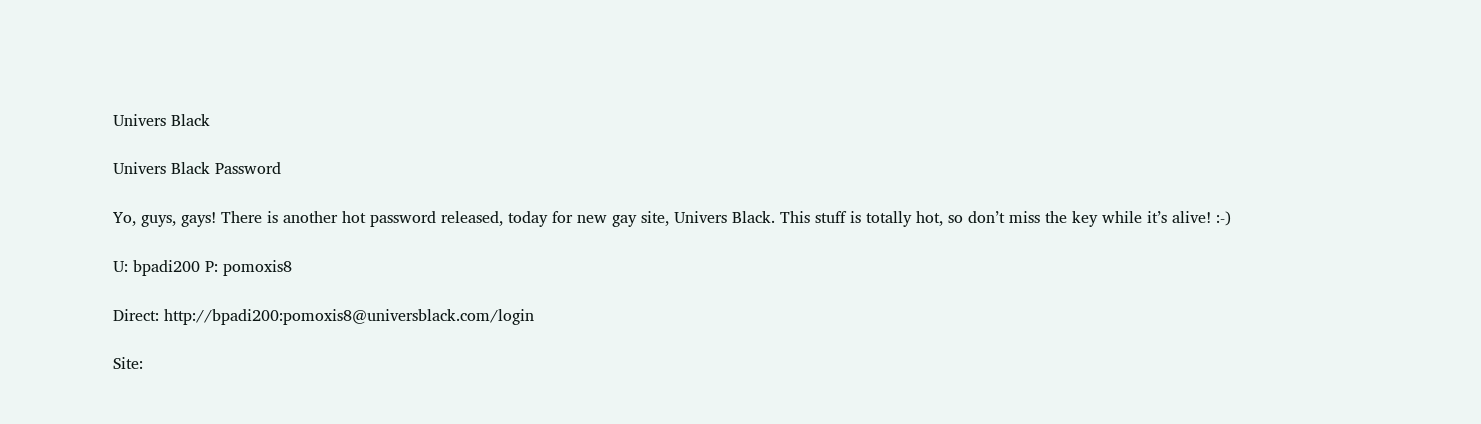Univers Black

Univers Black Password

Yo, guys, gays! There is another hot password released, today for new gay site, Univers Black. This stuff is totally hot, so don’t miss the key while it’s alive! :-)

U: bpadi200 P: pomoxis8

Direct: http://bpadi200:pomoxis8@universblack.com/login

Site: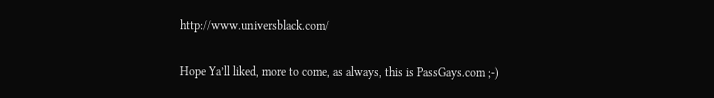http://www.universblack.com/

Hope Ya’ll liked, more to come, as always, this is PassGays.com ;-)